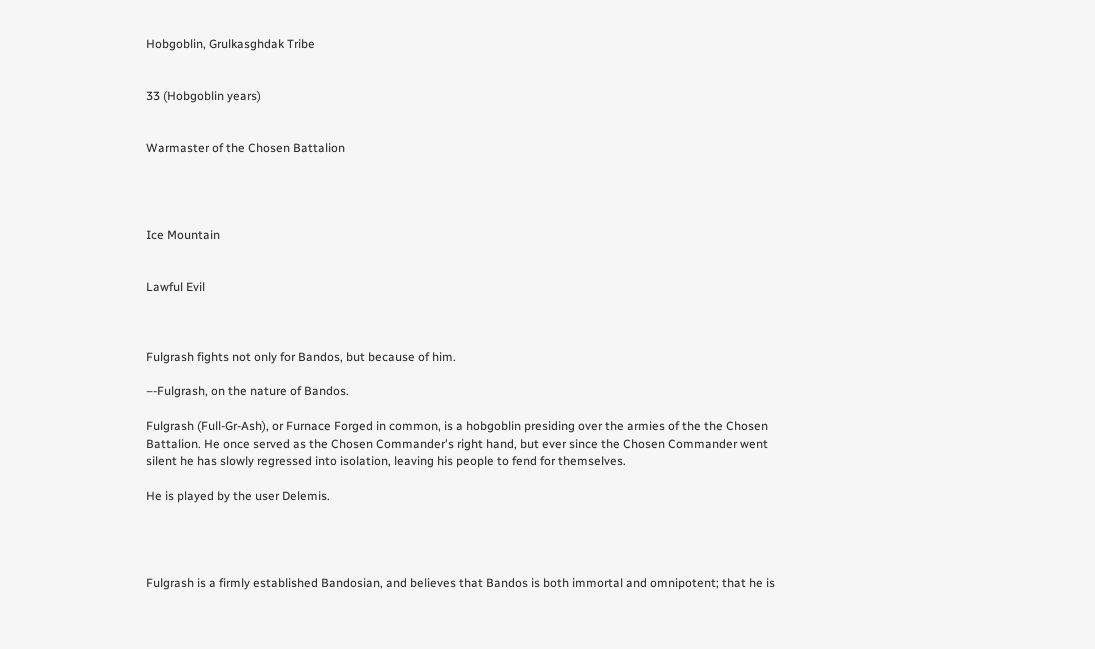Hobgoblin, Grulkasghdak Tribe


33 (Hobgoblin years)


Warmaster of the Chosen Battalion




Ice Mountain


Lawful Evil



Fulgrash fights not only for Bandos, but because of him.

–-Fulgrash, on the nature of Bandos.

Fulgrash (Full-Gr-Ash), or Furnace Forged in common, is a hobgoblin presiding over the armies of the the Chosen Battalion. He once served as the Chosen Commander's right hand, but ever since the Chosen Commander went silent he has slowly regressed into isolation, leaving his people to fend for themselves.

He is played by the user Delemis.




Fulgrash is a firmly established Bandosian, and believes that Bandos is both immortal and omnipotent; that he is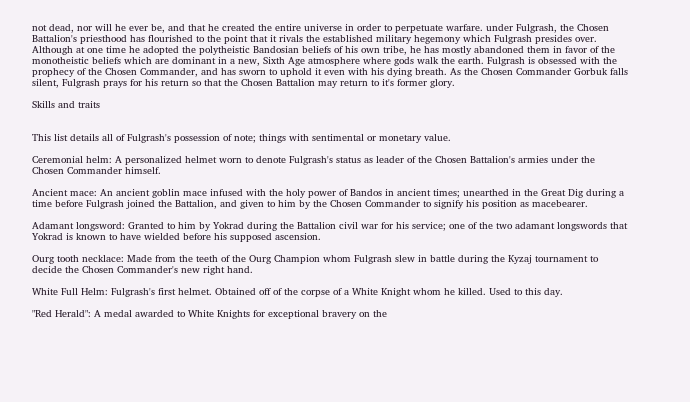not dead, nor will he ever be, and that he created the entire universe in order to perpetuate warfare. under Fulgrash, the Chosen Battalion's priesthood has flourished to the point that it rivals the established military hegemony which Fulgrash presides over. Although at one time he adopted the polytheistic Bandosian beliefs of his own tribe, he has mostly abandoned them in favor of the monotheistic beliefs which are dominant in a new, Sixth Age atmosphere where gods walk the earth. Fulgrash is obsessed with the prophecy of the Chosen Commander, and has sworn to uphold it even with his dying breath. As the Chosen Commander Gorbuk falls silent, Fulgrash prays for his return so that the Chosen Battalion may return to it's former glory.

Skills and traits


This list details all of Fulgrash's possession of note; things with sentimental or monetary value.

Ceremonial helm: A personalized helmet worn to denote Fulgrash's status as leader of the Chosen Battalion's armies under the Chosen Commander himself.

Ancient mace: An ancient goblin mace infused with the holy power of Bandos in ancient times; unearthed in the Great Dig during a time before Fulgrash joined the Battalion, and given to him by the Chosen Commander to signify his position as macebearer.

Adamant longsword: Granted to him by Yokrad during the Battalion civil war for his service; one of the two adamant longswords that Yokrad is known to have wielded before his supposed ascension.

Ourg tooth necklace: Made from the teeth of the Ourg Champion whom Fulgrash slew in battle during the Kyzaj tournament to decide the Chosen Commander's new right hand.

White Full Helm: Fulgrash's first helmet. Obtained off of the corpse of a White Knight whom he killed. Used to this day.

"Red Herald": A medal awarded to White Knights for exceptional bravery on the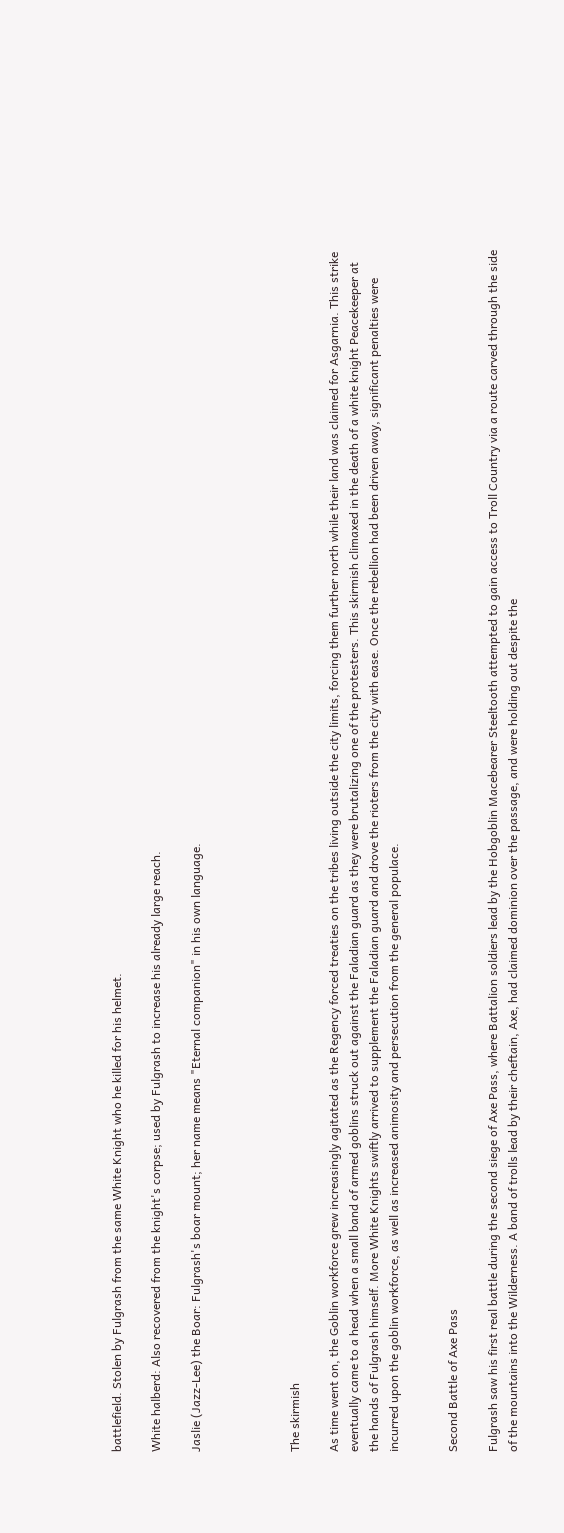battlefield. Stolen by Fulgrash from the same White Knight who he killed for his helmet.

White halberd: Also recovered from the knight's corpse; used by Fulgrash to increase his already large reach.

Jaslie (Jazz-Lee) the Boar: Fulgrash's boar mount; her name means "Eternal companion" in his own language.




The skirmish

As time went on, the Goblin workforce grew increasingly agitated as the Regency forced treaties on the tribes living outside the city limits, forcing them further north while their land was claimed for Asgarnia. This strike eventually came to a head when a small band of armed goblins struck out against the Faladian guard as they were brutalizing one of the protesters. This skirmish climaxed in the death of a white knight Peacekeeper at the hands of Fulgrash himself. More White Knights swiftly arrived to supplement the Faladian guard and drove the rioters from the city with ease. Once the rebellion had been driven away, significant penalties were incurred upon the goblin workforce, as well as increased animosity and persecution from the general populace.


Second Battle of Axe Pass

Fulgrash saw his first real battle during the second siege of Axe Pass, where Battalion soldiers lead by the Hobgoblin Macebearer Steeltooth attempted to gain access to Troll Country via a route carved through the side of the mountains into the Wilderness. A band of trolls lead by their cheftain, Axe, had claimed dominion over the passage, and were holding out despite the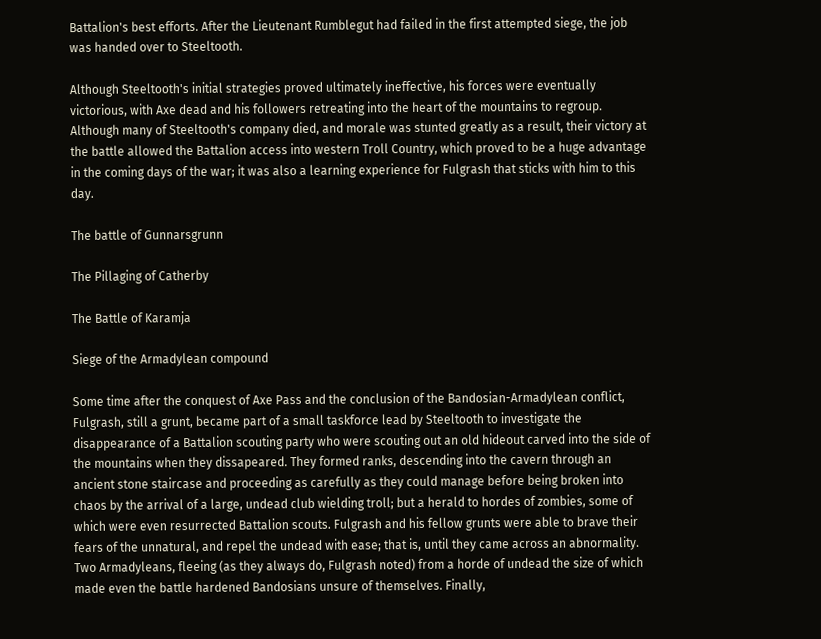Battalion's best efforts. After the Lieutenant Rumblegut had failed in the first attempted siege, the job was handed over to Steeltooth.

Although Steeltooth's initial strategies proved ultimately ineffective, his forces were eventually victorious, with Axe dead and his followers retreating into the heart of the mountains to regroup. Although many of Steeltooth's company died, and morale was stunted greatly as a result, their victory at the battle allowed the Battalion access into western Troll Country, which proved to be a huge advantage in the coming days of the war; it was also a learning experience for Fulgrash that sticks with him to this day.

The battle of Gunnarsgrunn

The Pillaging of Catherby

The Battle of Karamja

Siege of the Armadylean compound

Some time after the conquest of Axe Pass and the conclusion of the Bandosian-Armadylean conflict, Fulgrash, still a grunt, became part of a small taskforce lead by Steeltooth to investigate the disappearance of a Battalion scouting party who were scouting out an old hideout carved into the side of the mountains when they dissapeared. They formed ranks, descending into the cavern through an ancient stone staircase and proceeding as carefully as they could manage before being broken into chaos by the arrival of a large, undead club wielding troll; but a herald to hordes of zombies, some of which were even resurrected Battalion scouts. Fulgrash and his fellow grunts were able to brave their fears of the unnatural, and repel the undead with ease; that is, until they came across an abnormality. Two Armadyleans, fleeing (as they always do, Fulgrash noted) from a horde of undead the size of which made even the battle hardened Bandosians unsure of themselves. Finally,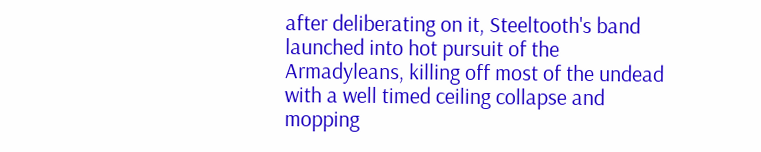after deliberating on it, Steeltooth's band launched into hot pursuit of the Armadyleans, killing off most of the undead with a well timed ceiling collapse and mopping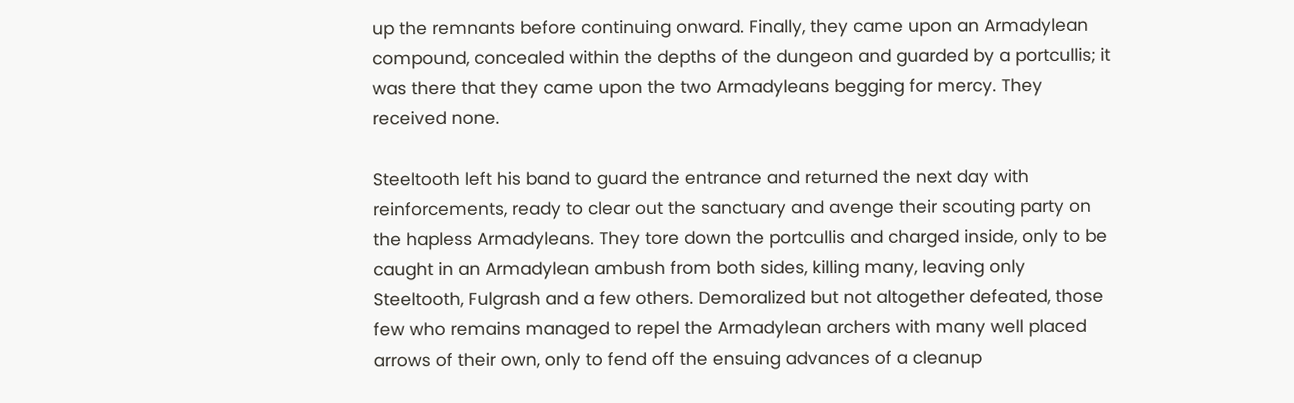up the remnants before continuing onward. Finally, they came upon an Armadylean compound, concealed within the depths of the dungeon and guarded by a portcullis; it was there that they came upon the two Armadyleans begging for mercy. They received none.

Steeltooth left his band to guard the entrance and returned the next day with reinforcements, ready to clear out the sanctuary and avenge their scouting party on the hapless Armadyleans. They tore down the portcullis and charged inside, only to be caught in an Armadylean ambush from both sides, killing many, leaving only Steeltooth, Fulgrash and a few others. Demoralized but not altogether defeated, those few who remains managed to repel the Armadylean archers with many well placed arrows of their own, only to fend off the ensuing advances of a cleanup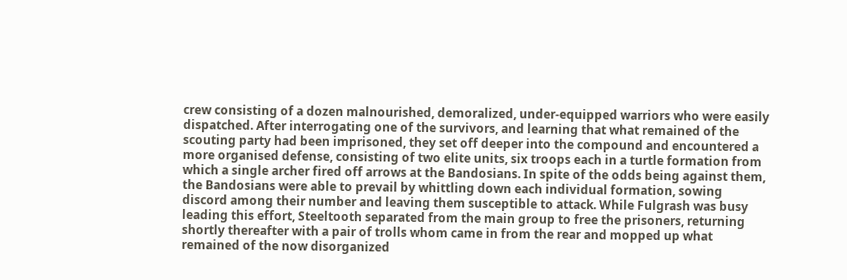crew consisting of a dozen malnourished, demoralized, under-equipped warriors who were easily dispatched. After interrogating one of the survivors, and learning that what remained of the scouting party had been imprisoned, they set off deeper into the compound and encountered a more organised defense, consisting of two elite units, six troops each in a turtle formation from which a single archer fired off arrows at the Bandosians. In spite of the odds being against them, the Bandosians were able to prevail by whittling down each individual formation, sowing discord among their number and leaving them susceptible to attack. While Fulgrash was busy leading this effort, Steeltooth separated from the main group to free the prisoners, returning shortly thereafter with a pair of trolls whom came in from the rear and mopped up what remained of the now disorganized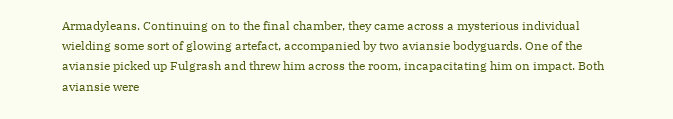Armadyleans. Continuing on to the final chamber, they came across a mysterious individual wielding some sort of glowing artefact, accompanied by two aviansie bodyguards. One of the aviansie picked up Fulgrash and threw him across the room, incapacitating him on impact. Both aviansie were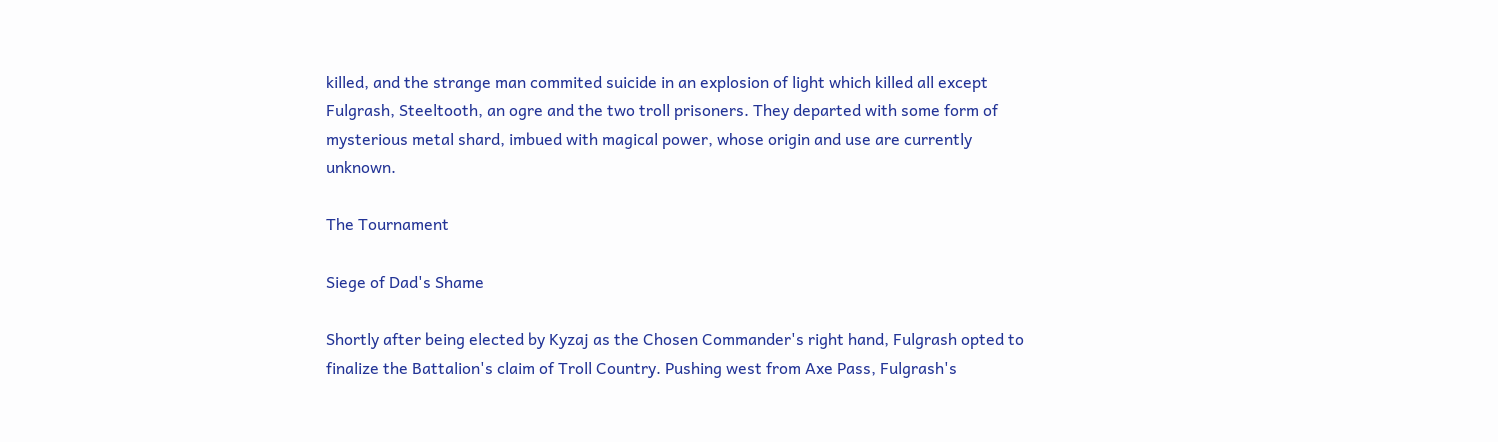killed, and the strange man commited suicide in an explosion of light which killed all except Fulgrash, Steeltooth, an ogre and the two troll prisoners. They departed with some form of mysterious metal shard, imbued with magical power, whose origin and use are currently unknown.

The Tournament

Siege of Dad's Shame

Shortly after being elected by Kyzaj as the Chosen Commander's right hand, Fulgrash opted to finalize the Battalion's claim of Troll Country. Pushing west from Axe Pass, Fulgrash's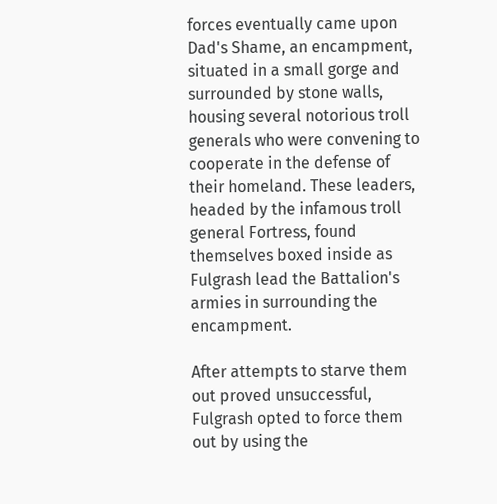forces eventually came upon Dad's Shame, an encampment, situated in a small gorge and surrounded by stone walls, housing several notorious troll generals who were convening to cooperate in the defense of their homeland. These leaders, headed by the infamous troll general Fortress, found themselves boxed inside as Fulgrash lead the Battalion's armies in surrounding the encampment.

After attempts to starve them out proved unsuccessful, Fulgrash opted to force them out by using the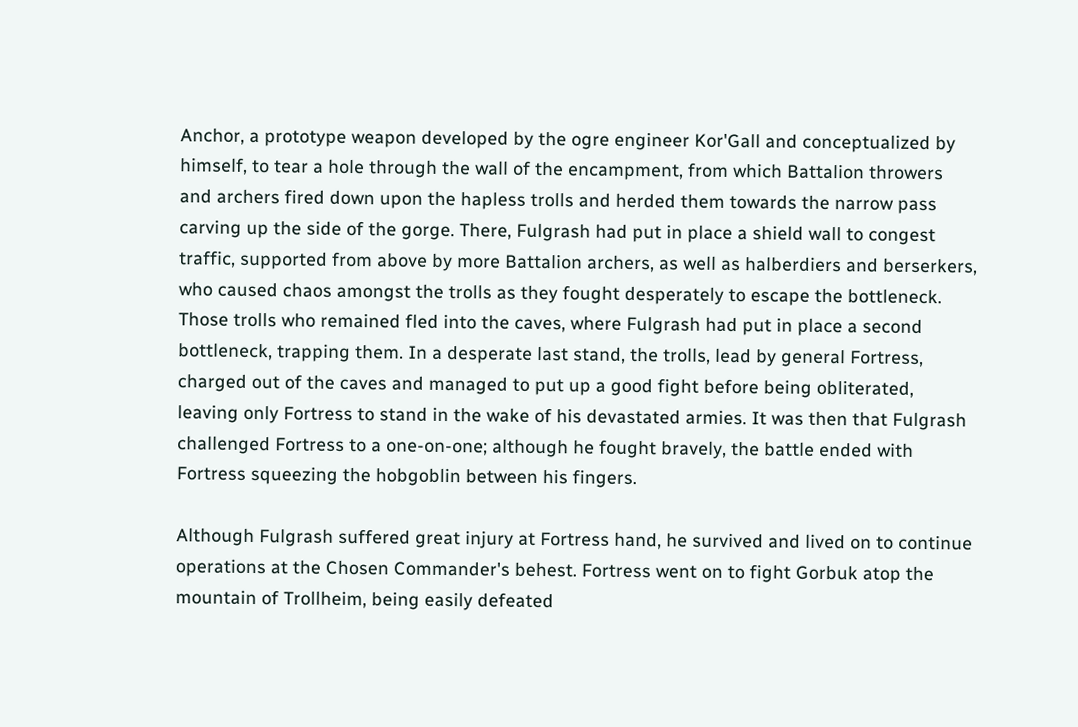Anchor, a prototype weapon developed by the ogre engineer Kor'Gall and conceptualized by himself, to tear a hole through the wall of the encampment, from which Battalion throwers and archers fired down upon the hapless trolls and herded them towards the narrow pass carving up the side of the gorge. There, Fulgrash had put in place a shield wall to congest traffic, supported from above by more Battalion archers, as well as halberdiers and berserkers, who caused chaos amongst the trolls as they fought desperately to escape the bottleneck. Those trolls who remained fled into the caves, where Fulgrash had put in place a second bottleneck, trapping them. In a desperate last stand, the trolls, lead by general Fortress, charged out of the caves and managed to put up a good fight before being obliterated, leaving only Fortress to stand in the wake of his devastated armies. It was then that Fulgrash challenged Fortress to a one-on-one; although he fought bravely, the battle ended with Fortress squeezing the hobgoblin between his fingers.

Although Fulgrash suffered great injury at Fortress hand, he survived and lived on to continue operations at the Chosen Commander's behest. Fortress went on to fight Gorbuk atop the mountain of Trollheim, being easily defeated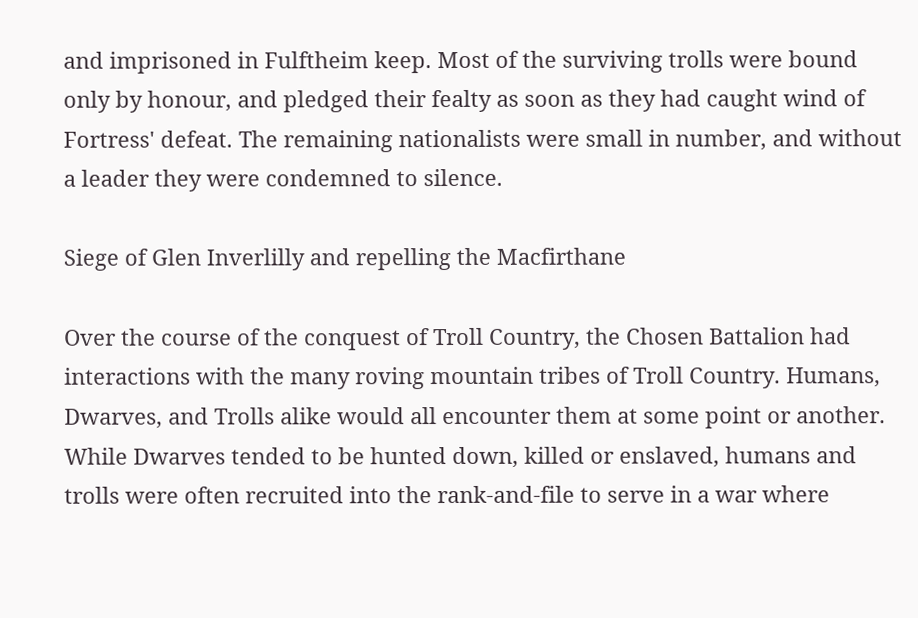and imprisoned in Fulftheim keep. Most of the surviving trolls were bound only by honour, and pledged their fealty as soon as they had caught wind of Fortress' defeat. The remaining nationalists were small in number, and without a leader they were condemned to silence.

Siege of Glen Inverlilly and repelling the Macfirthane

Over the course of the conquest of Troll Country, the Chosen Battalion had interactions with the many roving mountain tribes of Troll Country. Humans, Dwarves, and Trolls alike would all encounter them at some point or another. While Dwarves tended to be hunted down, killed or enslaved, humans and trolls were often recruited into the rank-and-file to serve in a war where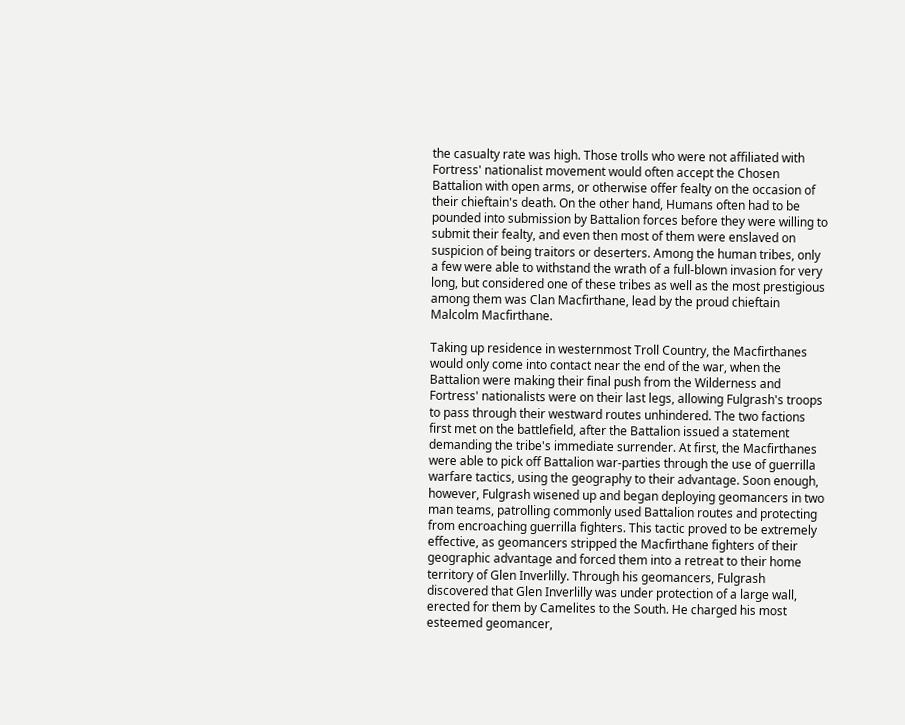the casualty rate was high. Those trolls who were not affiliated with Fortress' nationalist movement would often accept the Chosen Battalion with open arms, or otherwise offer fealty on the occasion of their chieftain's death. On the other hand, Humans often had to be pounded into submission by Battalion forces before they were willing to submit their fealty, and even then most of them were enslaved on suspicion of being traitors or deserters. Among the human tribes, only a few were able to withstand the wrath of a full-blown invasion for very long, but considered one of these tribes as well as the most prestigious among them was Clan Macfirthane, lead by the proud chieftain Malcolm Macfirthane.

Taking up residence in westernmost Troll Country, the Macfirthanes would only come into contact near the end of the war, when the Battalion were making their final push from the Wilderness and Fortress' nationalists were on their last legs, allowing Fulgrash's troops to pass through their westward routes unhindered. The two factions first met on the battlefield, after the Battalion issued a statement demanding the tribe's immediate surrender. At first, the Macfirthanes were able to pick off Battalion war-parties through the use of guerrilla warfare tactics, using the geography to their advantage. Soon enough, however, Fulgrash wisened up and began deploying geomancers in two man teams, patrolling commonly used Battalion routes and protecting from encroaching guerrilla fighters. This tactic proved to be extremely effective, as geomancers stripped the Macfirthane fighters of their geographic advantage and forced them into a retreat to their home territory of Glen Inverlilly. Through his geomancers, Fulgrash discovered that Glen Inverlilly was under protection of a large wall, erected for them by Camelites to the South. He charged his most esteemed geomancer,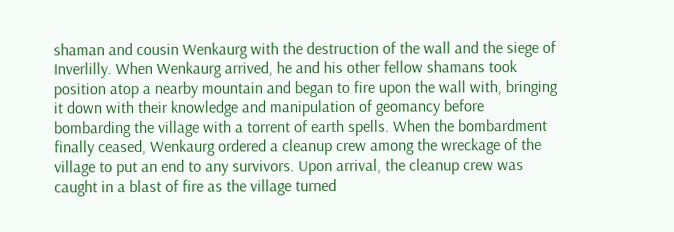shaman and cousin Wenkaurg with the destruction of the wall and the siege of Inverlilly. When Wenkaurg arrived, he and his other fellow shamans took position atop a nearby mountain and began to fire upon the wall with, bringing it down with their knowledge and manipulation of geomancy before bombarding the village with a torrent of earth spells. When the bombardment finally ceased, Wenkaurg ordered a cleanup crew among the wreckage of the village to put an end to any survivors. Upon arrival, the cleanup crew was caught in a blast of fire as the village turned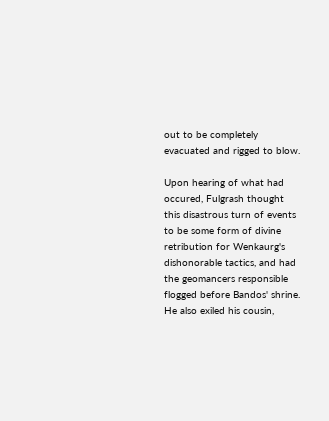out to be completely evacuated and rigged to blow.

Upon hearing of what had occured, Fulgrash thought this disastrous turn of events to be some form of divine retribution for Wenkaurg's dishonorable tactics, and had the geomancers responsible flogged before Bandos' shrine. He also exiled his cousin,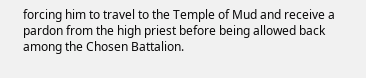forcing him to travel to the Temple of Mud and receive a pardon from the high priest before being allowed back among the Chosen Battalion.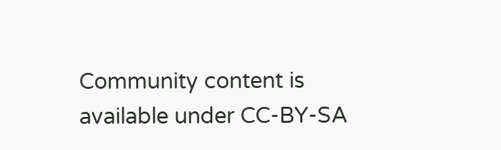Community content is available under CC-BY-SA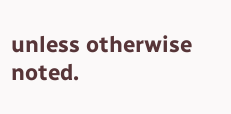unless otherwise noted.